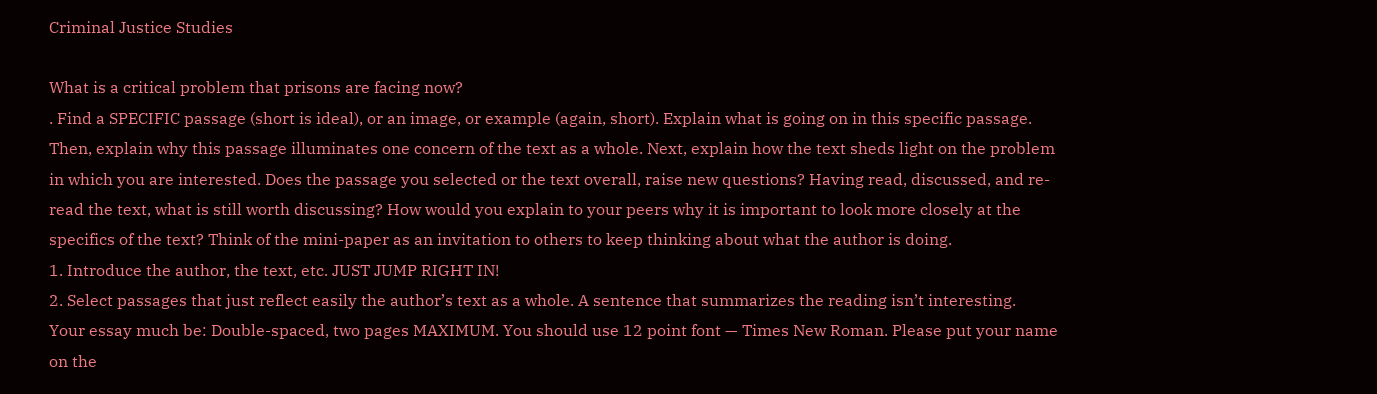Criminal Justice Studies

What is a critical problem that prisons are facing now?
. Find a SPECIFIC passage (short is ideal), or an image, or example (again, short). Explain what is going on in this specific passage. Then, explain why this passage illuminates one concern of the text as a whole. Next, explain how the text sheds light on the problem in which you are interested. Does the passage you selected or the text overall, raise new questions? Having read, discussed, and re-read the text, what is still worth discussing? How would you explain to your peers why it is important to look more closely at the specifics of the text? Think of the mini-paper as an invitation to others to keep thinking about what the author is doing.
1. Introduce the author, the text, etc. JUST JUMP RIGHT IN!
2. Select passages that just reflect easily the author’s text as a whole. A sentence that summarizes the reading isn’t interesting.
Your essay much be: Double-spaced, two pages MAXIMUM. You should use 12 point font — Times New Roman. Please put your name on the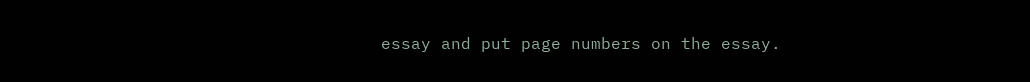essay and put page numbers on the essay.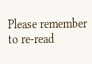Please remember to re-read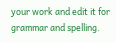your work and edit it for grammar and spelling.